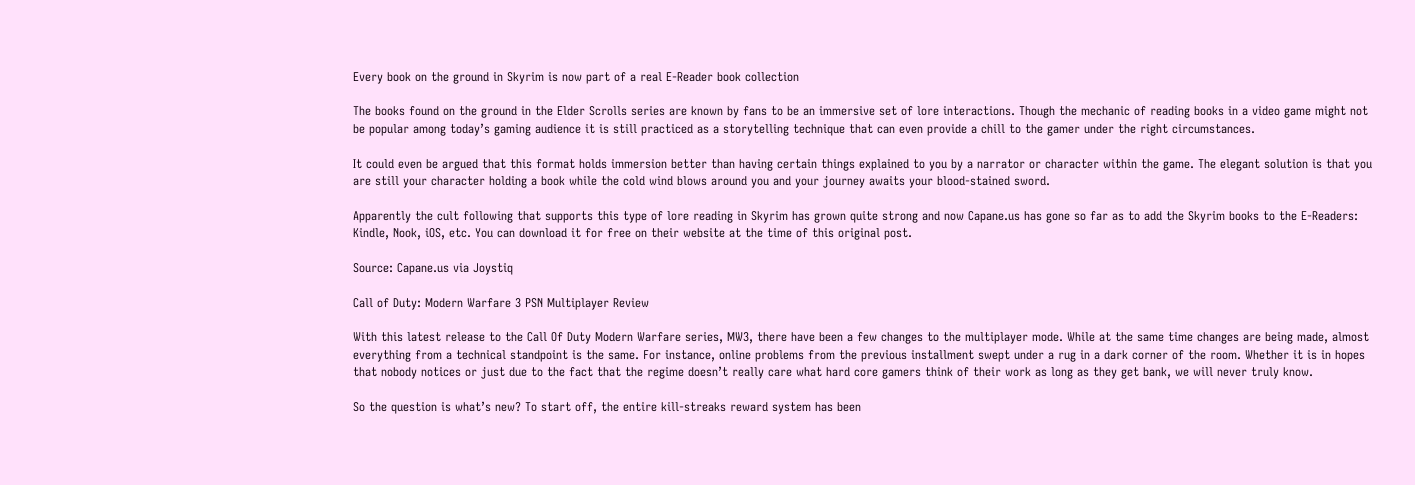Every book on the ground in Skyrim is now part of a real E-Reader book collection

The books found on the ground in the Elder Scrolls series are known by fans to be an immersive set of lore interactions. Though the mechanic of reading books in a video game might not be popular among today’s gaming audience it is still practiced as a storytelling technique that can even provide a chill to the gamer under the right circumstances.

It could even be argued that this format holds immersion better than having certain things explained to you by a narrator or character within the game. The elegant solution is that you are still your character holding a book while the cold wind blows around you and your journey awaits your blood-stained sword.

Apparently the cult following that supports this type of lore reading in Skyrim has grown quite strong and now Capane.us has gone so far as to add the Skyrim books to the E-Readers: Kindle, Nook, iOS, etc. You can download it for free on their website at the time of this original post.

Source: Capane.us via Joystiq

Call of Duty: Modern Warfare 3 PSN Multiplayer Review

With this latest release to the Call Of Duty Modern Warfare series, MW3, there have been a few changes to the multiplayer mode. While at the same time changes are being made, almost everything from a technical standpoint is the same. For instance, online problems from the previous installment swept under a rug in a dark corner of the room. Whether it is in hopes that nobody notices or just due to the fact that the regime doesn’t really care what hard core gamers think of their work as long as they get bank, we will never truly know.

So the question is what’s new? To start off, the entire kill-streaks reward system has been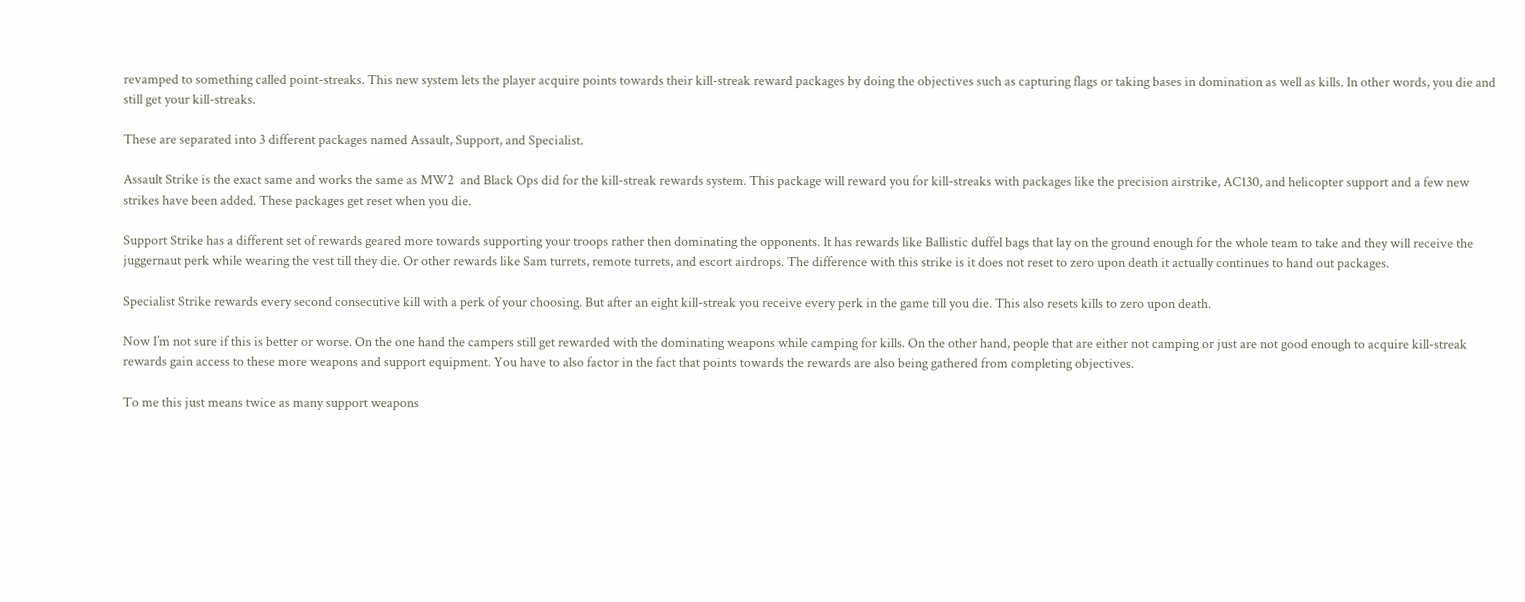revamped to something called point-streaks. This new system lets the player acquire points towards their kill-streak reward packages by doing the objectives such as capturing flags or taking bases in domination as well as kills. In other words, you die and still get your kill-streaks.

These are separated into 3 different packages named Assault, Support, and Specialist.

Assault Strike is the exact same and works the same as MW2  and Black Ops did for the kill-streak rewards system. This package will reward you for kill-streaks with packages like the precision airstrike, AC130, and helicopter support and a few new strikes have been added. These packages get reset when you die.

Support Strike has a different set of rewards geared more towards supporting your troops rather then dominating the opponents. It has rewards like Ballistic duffel bags that lay on the ground enough for the whole team to take and they will receive the juggernaut perk while wearing the vest till they die. Or other rewards like Sam turrets, remote turrets, and escort airdrops. The difference with this strike is it does not reset to zero upon death it actually continues to hand out packages.

Specialist Strike rewards every second consecutive kill with a perk of your choosing. But after an eight kill-streak you receive every perk in the game till you die. This also resets kills to zero upon death.

Now I’m not sure if this is better or worse. On the one hand the campers still get rewarded with the dominating weapons while camping for kills. On the other hand, people that are either not camping or just are not good enough to acquire kill-streak rewards gain access to these more weapons and support equipment. You have to also factor in the fact that points towards the rewards are also being gathered from completing objectives.

To me this just means twice as many support weapons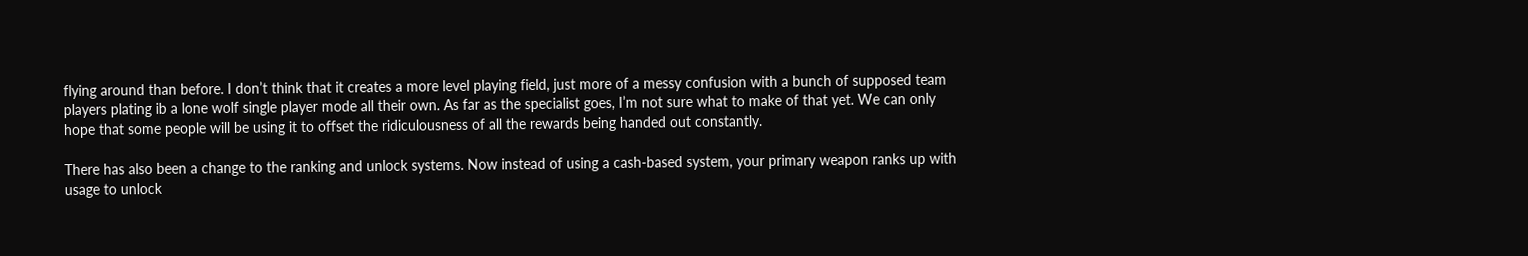flying around than before. I don’t think that it creates a more level playing field, just more of a messy confusion with a bunch of supposed team players plating ib a lone wolf single player mode all their own. As far as the specialist goes, I’m not sure what to make of that yet. We can only hope that some people will be using it to offset the ridiculousness of all the rewards being handed out constantly.

There has also been a change to the ranking and unlock systems. Now instead of using a cash-based system, your primary weapon ranks up with usage to unlock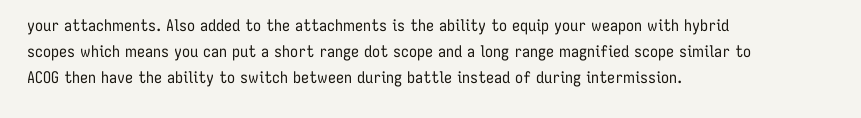your attachments. Also added to the attachments is the ability to equip your weapon with hybrid scopes which means you can put a short range dot scope and a long range magnified scope similar to ACOG then have the ability to switch between during battle instead of during intermission.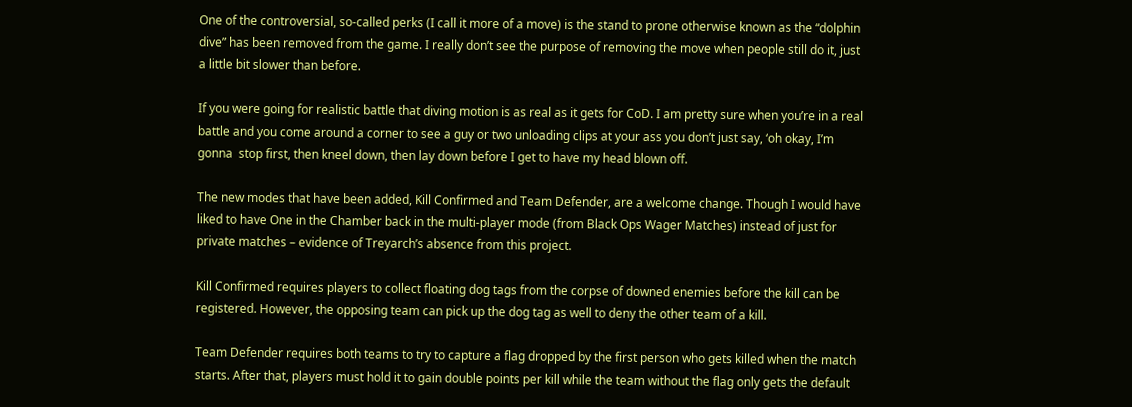One of the controversial, so-called perks (I call it more of a move) is the stand to prone otherwise known as the “dolphin dive” has been removed from the game. I really don’t see the purpose of removing the move when people still do it, just a little bit slower than before.

If you were going for realistic battle that diving motion is as real as it gets for CoD. I am pretty sure when you’re in a real battle and you come around a corner to see a guy or two unloading clips at your ass you don’t just say, ‘oh okay, I’m gonna  stop first, then kneel down, then lay down before I get to have my head blown off.

The new modes that have been added, Kill Confirmed and Team Defender, are a welcome change. Though I would have liked to have One in the Chamber back in the multi-player mode (from Black Ops Wager Matches) instead of just for private matches – evidence of Treyarch’s absence from this project.

Kill Confirmed requires players to collect floating dog tags from the corpse of downed enemies before the kill can be registered. However, the opposing team can pick up the dog tag as well to deny the other team of a kill.

Team Defender requires both teams to try to capture a flag dropped by the first person who gets killed when the match starts. After that, players must hold it to gain double points per kill while the team without the flag only gets the default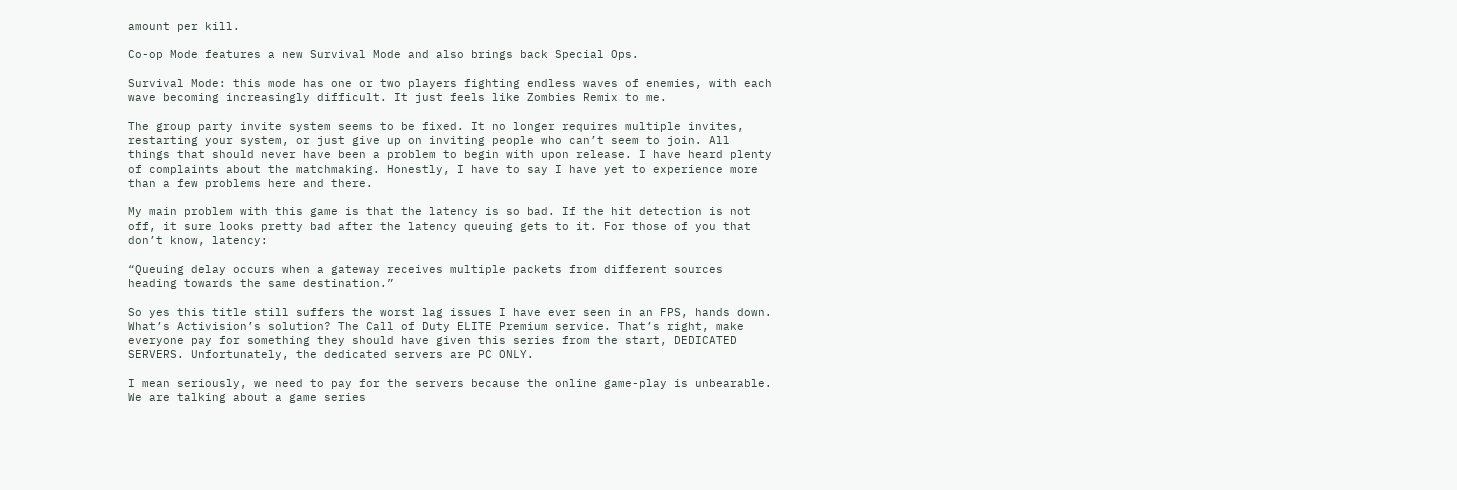amount per kill.

Co-op Mode features a new Survival Mode and also brings back Special Ops.

Survival Mode: this mode has one or two players fighting endless waves of enemies, with each wave becoming increasingly difficult. It just feels like Zombies Remix to me.

The group party invite system seems to be fixed. It no longer requires multiple invites, restarting your system, or just give up on inviting people who can’t seem to join. All things that should never have been a problem to begin with upon release. I have heard plenty of complaints about the matchmaking. Honestly, I have to say I have yet to experience more than a few problems here and there.

My main problem with this game is that the latency is so bad. If the hit detection is not off, it sure looks pretty bad after the latency queuing gets to it. For those of you that don’t know, latency:

“Queuing delay occurs when a gateway receives multiple packets from different sources heading towards the same destination.”

So yes this title still suffers the worst lag issues I have ever seen in an FPS, hands down. What’s Activision’s solution? The Call of Duty ELITE Premium service. That’s right, make everyone pay for something they should have given this series from the start, DEDICATED SERVERS. Unfortunately, the dedicated servers are PC ONLY.

I mean seriously, we need to pay for the servers because the online game-play is unbearable. We are talking about a game series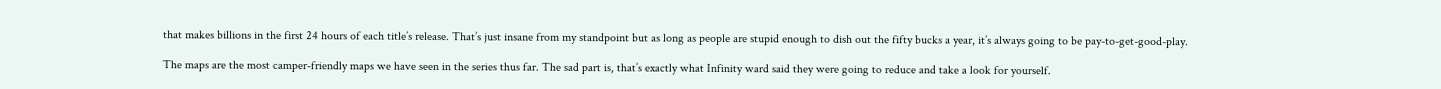that makes billions in the first 24 hours of each title’s release. That’s just insane from my standpoint but as long as people are stupid enough to dish out the fifty bucks a year, it’s always going to be pay-to-get-good-play.

The maps are the most camper-friendly maps we have seen in the series thus far. The sad part is, that’s exactly what Infinity ward said they were going to reduce and take a look for yourself.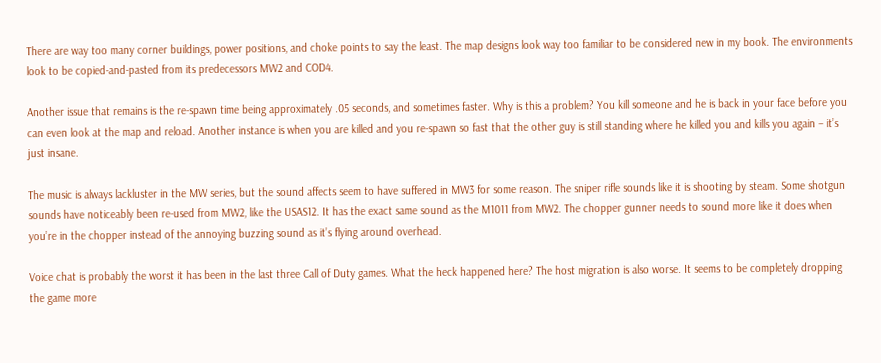There are way too many corner buildings, power positions, and choke points to say the least. The map designs look way too familiar to be considered new in my book. The environments look to be copied-and-pasted from its predecessors MW2 and COD4.

Another issue that remains is the re-spawn time being approximately .05 seconds, and sometimes faster. Why is this a problem? You kill someone and he is back in your face before you can even look at the map and reload. Another instance is when you are killed and you re-spawn so fast that the other guy is still standing where he killed you and kills you again – it’s just insane.

The music is always lackluster in the MW series, but the sound affects seem to have suffered in MW3 for some reason. The sniper rifle sounds like it is shooting by steam. Some shotgun sounds have noticeably been re-used from MW2, like the USAS12. It has the exact same sound as the M1011 from MW2. The chopper gunner needs to sound more like it does when you’re in the chopper instead of the annoying buzzing sound as it’s flying around overhead.

Voice chat is probably the worst it has been in the last three Call of Duty games. What the heck happened here? The host migration is also worse. It seems to be completely dropping the game more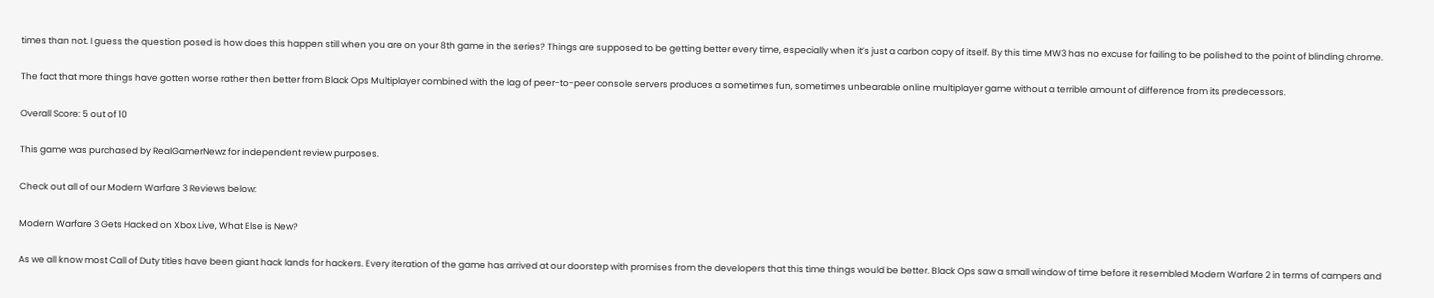times than not. I guess the question posed is how does this happen still when you are on your 8th game in the series? Things are supposed to be getting better every time, especially when it’s just a carbon copy of itself. By this time MW3 has no excuse for failing to be polished to the point of blinding chrome.

The fact that more things have gotten worse rather then better from Black Ops Multiplayer combined with the lag of peer-to-peer console servers produces a sometimes fun, sometimes unbearable online multiplayer game without a terrible amount of difference from its predecessors.

Overall Score: 5 out of 10

This game was purchased by RealGamerNewz for independent review purposes.

Check out all of our Modern Warfare 3 Reviews below:

Modern Warfare 3 Gets Hacked on Xbox Live, What Else is New?

As we all know most Call of Duty titles have been giant hack lands for hackers. Every iteration of the game has arrived at our doorstep with promises from the developers that this time things would be better. Black Ops saw a small window of time before it resembled Modern Warfare 2 in terms of campers and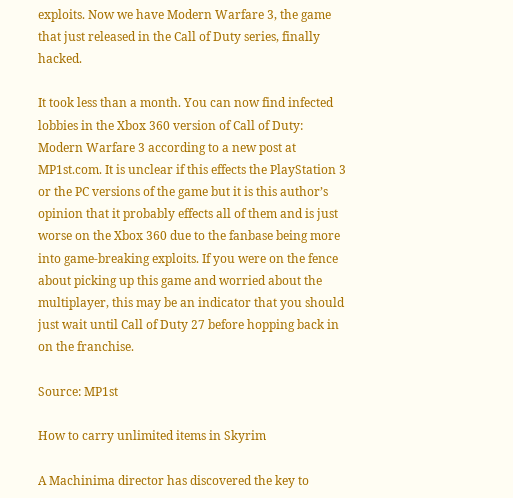exploits. Now we have Modern Warfare 3, the game that just released in the Call of Duty series, finally hacked.

It took less than a month. You can now find infected lobbies in the Xbox 360 version of Call of Duty: Modern Warfare 3 according to a new post at MP1st.com. It is unclear if this effects the PlayStation 3 or the PC versions of the game but it is this author’s opinion that it probably effects all of them and is just worse on the Xbox 360 due to the fanbase being more into game-breaking exploits. If you were on the fence about picking up this game and worried about the multiplayer, this may be an indicator that you should just wait until Call of Duty 27 before hopping back in on the franchise.

Source: MP1st

How to carry unlimited items in Skyrim

A Machinima director has discovered the key to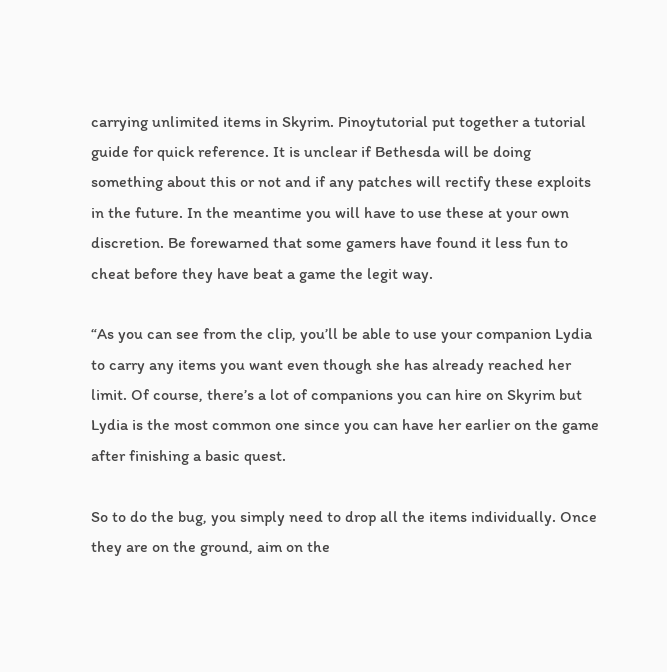carrying unlimited items in Skyrim. Pinoytutorial put together a tutorial guide for quick reference. It is unclear if Bethesda will be doing something about this or not and if any patches will rectify these exploits in the future. In the meantime you will have to use these at your own discretion. Be forewarned that some gamers have found it less fun to cheat before they have beat a game the legit way.

“As you can see from the clip, you’ll be able to use your companion Lydia to carry any items you want even though she has already reached her limit. Of course, there’s a lot of companions you can hire on Skyrim but Lydia is the most common one since you can have her earlier on the game after finishing a basic quest.

So to do the bug, you simply need to drop all the items individually. Once they are on the ground, aim on the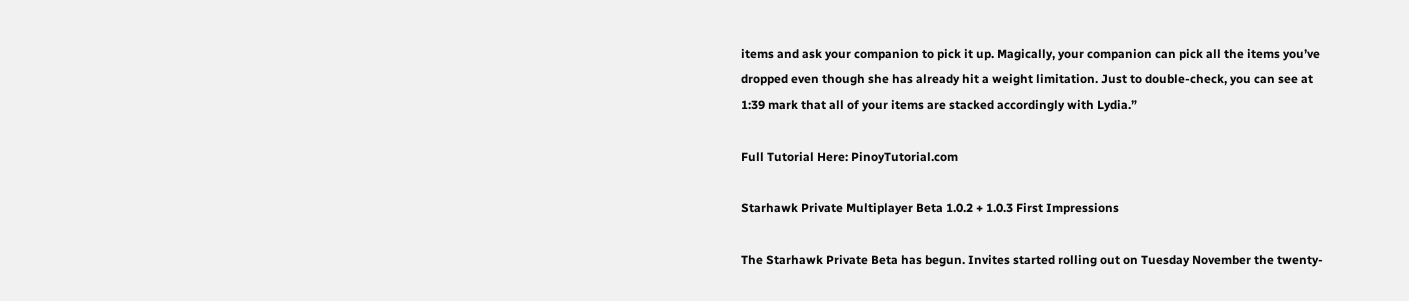items and ask your companion to pick it up. Magically, your companion can pick all the items you’ve dropped even though she has already hit a weight limitation. Just to double-check, you can see at 1:39 mark that all of your items are stacked accordingly with Lydia.”

Full Tutorial Here: PinoyTutorial.com

Starhawk Private Multiplayer Beta 1.0.2 + 1.0.3 First Impressions

The Starhawk Private Beta has begun. Invites started rolling out on Tuesday November the twenty-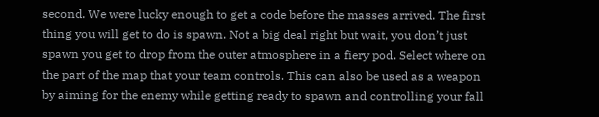second. We were lucky enough to get a code before the masses arrived. The first thing you will get to do is spawn. Not a big deal right but wait, you don’t just spawn you get to drop from the outer atmosphere in a fiery pod. Select where on the part of the map that your team controls. This can also be used as a weapon by aiming for the enemy while getting ready to spawn and controlling your fall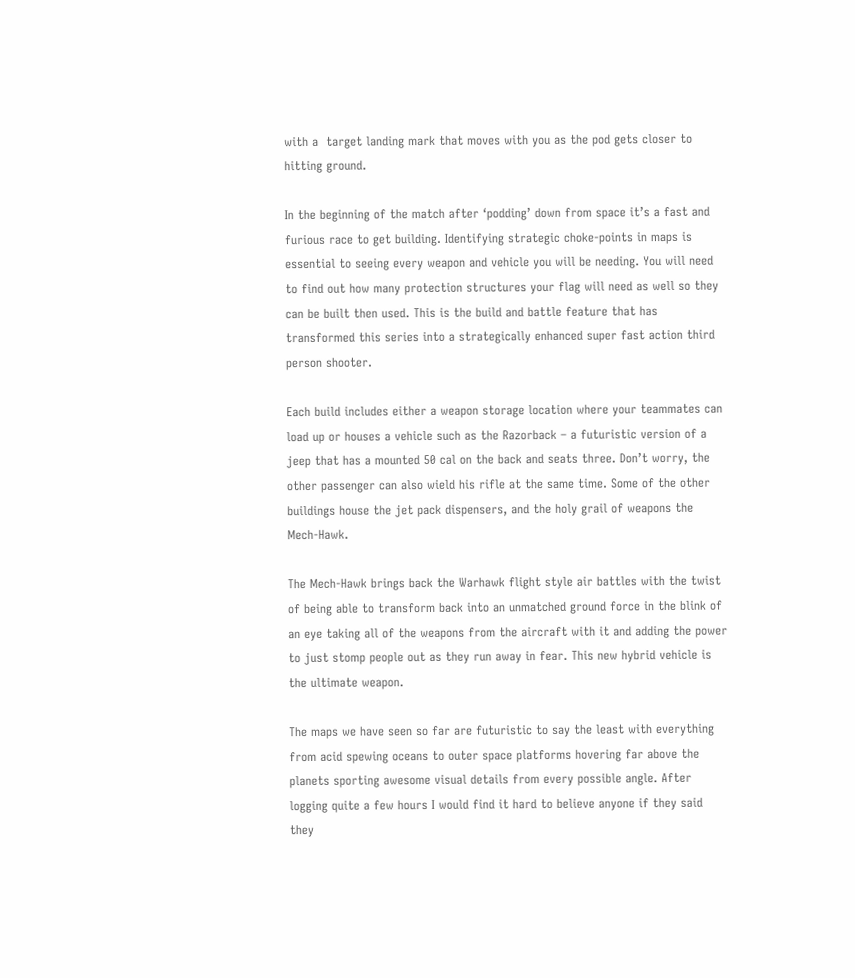with a  target landing mark that moves with you as the pod gets closer to hitting ground.

In the beginning of the match after ‘podding’ down from space it’s a fast and furious race to get building. Identifying strategic choke-points in maps is essential to seeing every weapon and vehicle you will be needing. You will need to find out how many protection structures your flag will need as well so they can be built then used. This is the build and battle feature that has transformed this series into a strategically enhanced super fast action third person shooter.

Each build includes either a weapon storage location where your teammates can load up or houses a vehicle such as the Razorback – a futuristic version of a jeep that has a mounted 50 cal on the back and seats three. Don’t worry, the other passenger can also wield his rifle at the same time. Some of the other buildings house the jet pack dispensers, and the holy grail of weapons the Mech-Hawk.

The Mech-Hawk brings back the Warhawk flight style air battles with the twist of being able to transform back into an unmatched ground force in the blink of an eye taking all of the weapons from the aircraft with it and adding the power to just stomp people out as they run away in fear. This new hybrid vehicle is the ultimate weapon.

The maps we have seen so far are futuristic to say the least with everything from acid spewing oceans to outer space platforms hovering far above the planets sporting awesome visual details from every possible angle. After logging quite a few hours I would find it hard to believe anyone if they said they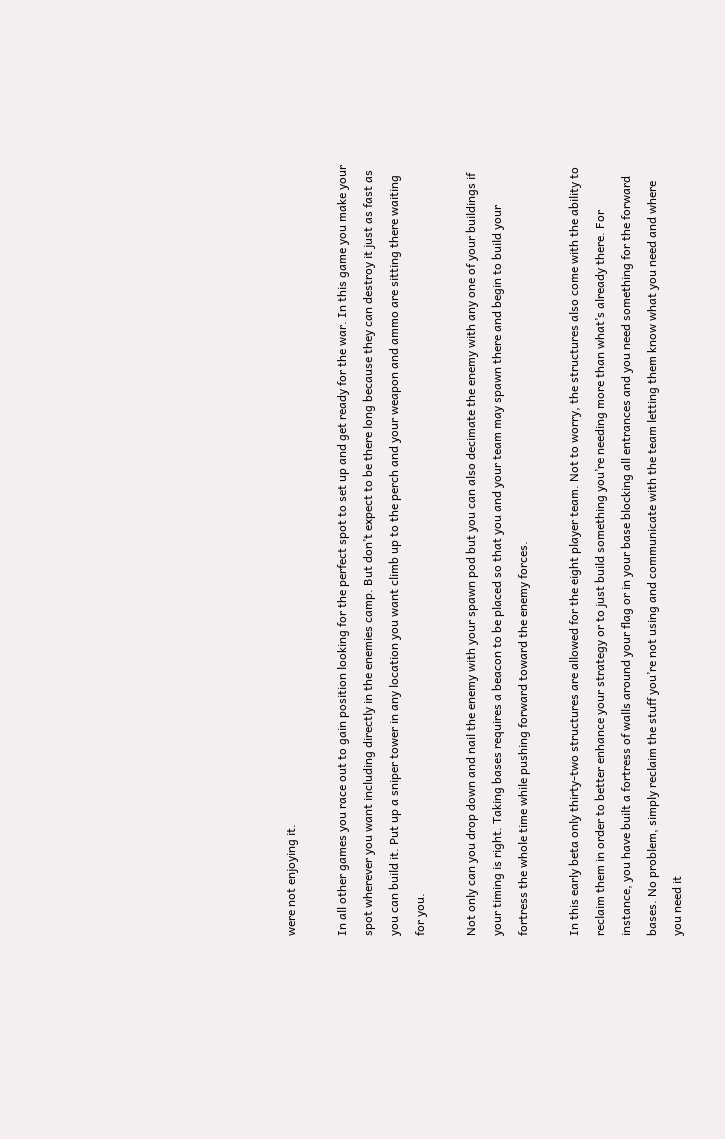were not enjoying it.

In all other games you race out to gain position looking for the perfect spot to set up and get ready for the war. In this game you make your spot wherever you want including directly in the enemies camp. But don’t expect to be there long because they can destroy it just as fast as you can build it. Put up a sniper tower in any location you want climb up to the perch and your weapon and ammo are sitting there waiting for you.

Not only can you drop down and nail the enemy with your spawn pod but you can also decimate the enemy with any one of your buildings if your timing is right. Taking bases requires a beacon to be placed so that you and your team may spawn there and begin to build your fortress the whole time while pushing forward toward the enemy forces.

In this early beta only thirty-two structures are allowed for the eight player team. Not to worry, the structures also come with the ability to reclaim them in order to better enhance your strategy or to just build something you’re needing more than what’s already there. For instance, you have built a fortress of walls around your flag or in your base blocking all entrances and you need something for the forward bases. No problem, simply reclaim the stuff you’re not using and communicate with the team letting them know what you need and where you need it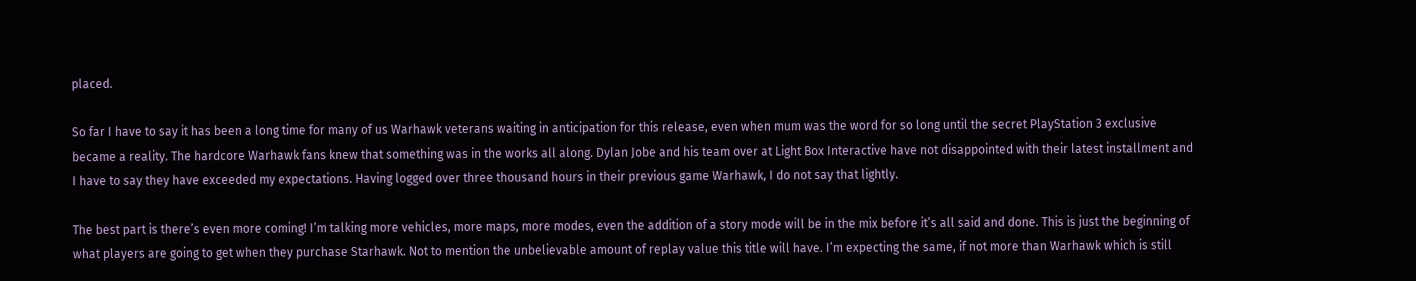placed.

So far I have to say it has been a long time for many of us Warhawk veterans waiting in anticipation for this release, even when mum was the word for so long until the secret PlayStation 3 exclusive became a reality. The hardcore Warhawk fans knew that something was in the works all along. Dylan Jobe and his team over at Light Box Interactive have not disappointed with their latest installment and I have to say they have exceeded my expectations. Having logged over three thousand hours in their previous game Warhawk, I do not say that lightly.

The best part is there’s even more coming! I’m talking more vehicles, more maps, more modes, even the addition of a story mode will be in the mix before it’s all said and done. This is just the beginning of what players are going to get when they purchase Starhawk. Not to mention the unbelievable amount of replay value this title will have. I’m expecting the same, if not more than Warhawk which is still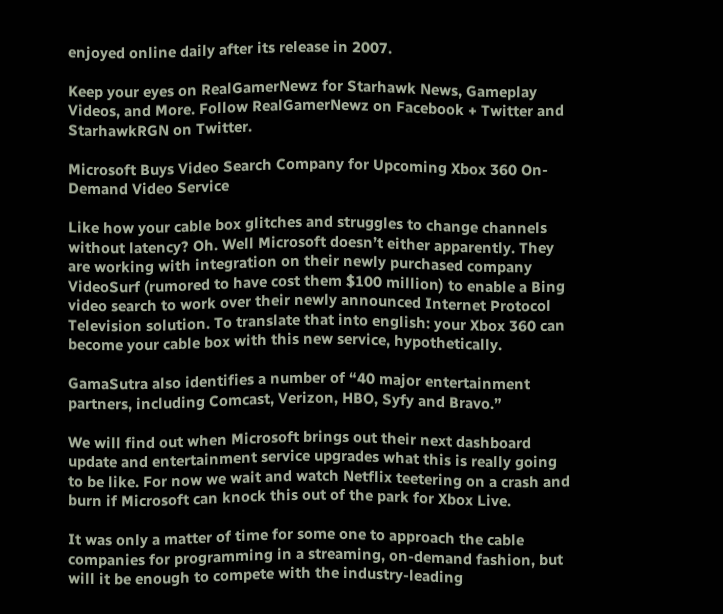enjoyed online daily after its release in 2007.

Keep your eyes on RealGamerNewz for Starhawk News, Gameplay Videos, and More. Follow RealGamerNewz on Facebook + Twitter and StarhawkRGN on Twitter.

Microsoft Buys Video Search Company for Upcoming Xbox 360 On-Demand Video Service

Like how your cable box glitches and struggles to change channels without latency? Oh. Well Microsoft doesn’t either apparently. They are working with integration on their newly purchased company VideoSurf (rumored to have cost them $100 million) to enable a Bing video search to work over their newly announced Internet Protocol Television solution. To translate that into english: your Xbox 360 can become your cable box with this new service, hypothetically.

GamaSutra also identifies a number of “40 major entertainment partners, including Comcast, Verizon, HBO, Syfy and Bravo.”

We will find out when Microsoft brings out their next dashboard update and entertainment service upgrades what this is really going to be like. For now we wait and watch Netflix teetering on a crash and burn if Microsoft can knock this out of the park for Xbox Live.

It was only a matter of time for some one to approach the cable companies for programming in a streaming, on-demand fashion, but will it be enough to compete with the industry-leading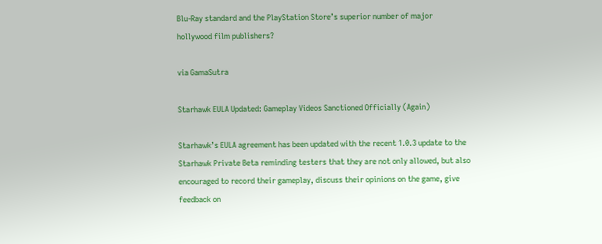Blu-Ray standard and the PlayStation Store’s superior number of major hollywood film publishers?

via GamaSutra

Starhawk EULA Updated: Gameplay Videos Sanctioned Officially (Again)

Starhawk’s EULA agreement has been updated with the recent 1.0.3 update to the Starhawk Private Beta reminding testers that they are not only allowed, but also encouraged to record their gameplay, discuss their opinions on the game, give feedback on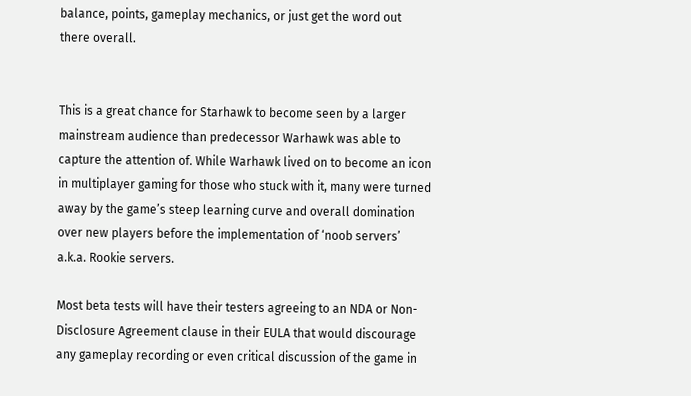balance, points, gameplay mechanics, or just get the word out there overall.


This is a great chance for Starhawk to become seen by a larger mainstream audience than predecessor Warhawk was able to capture the attention of. While Warhawk lived on to become an icon in multiplayer gaming for those who stuck with it, many were turned away by the game’s steep learning curve and overall domination over new players before the implementation of ‘noob servers’ a.k.a. Rookie servers.

Most beta tests will have their testers agreeing to an NDA or Non-Disclosure Agreement clause in their EULA that would discourage any gameplay recording or even critical discussion of the game in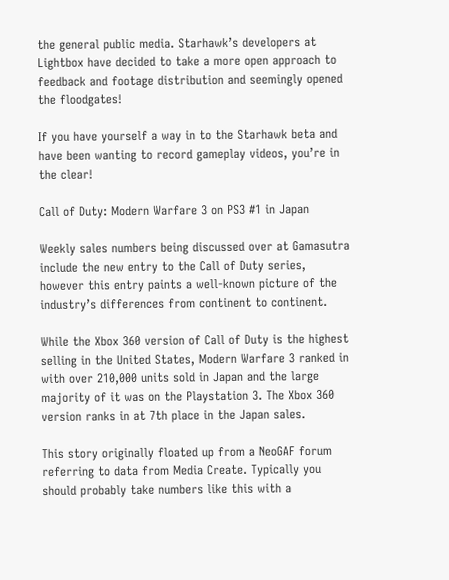the general public media. Starhawk’s developers at Lightbox have decided to take a more open approach to feedback and footage distribution and seemingly opened the floodgates!

If you have yourself a way in to the Starhawk beta and have been wanting to record gameplay videos, you’re in the clear!

Call of Duty: Modern Warfare 3 on PS3 #1 in Japan

Weekly sales numbers being discussed over at Gamasutra include the new entry to the Call of Duty series, however this entry paints a well-known picture of the industry’s differences from continent to continent.

While the Xbox 360 version of Call of Duty is the highest selling in the United States, Modern Warfare 3 ranked in with over 210,000 units sold in Japan and the large majority of it was on the Playstation 3. The Xbox 360 version ranks in at 7th place in the Japan sales.

This story originally floated up from a NeoGAF forum referring to data from Media Create. Typically you should probably take numbers like this with a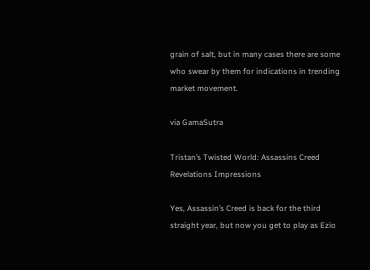grain of salt, but in many cases there are some who swear by them for indications in trending market movement.

via GamaSutra

Tristan’s Twisted World: Assassins Creed Revelations Impressions

Yes, Assassin’s Creed is back for the third straight year, but now you get to play as Ezio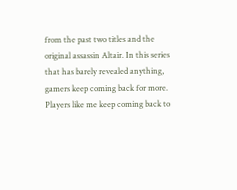from the past two titles and the original assassin Altair. In this series that has barely revealed anything, gamers keep coming back for more. Players like me keep coming back to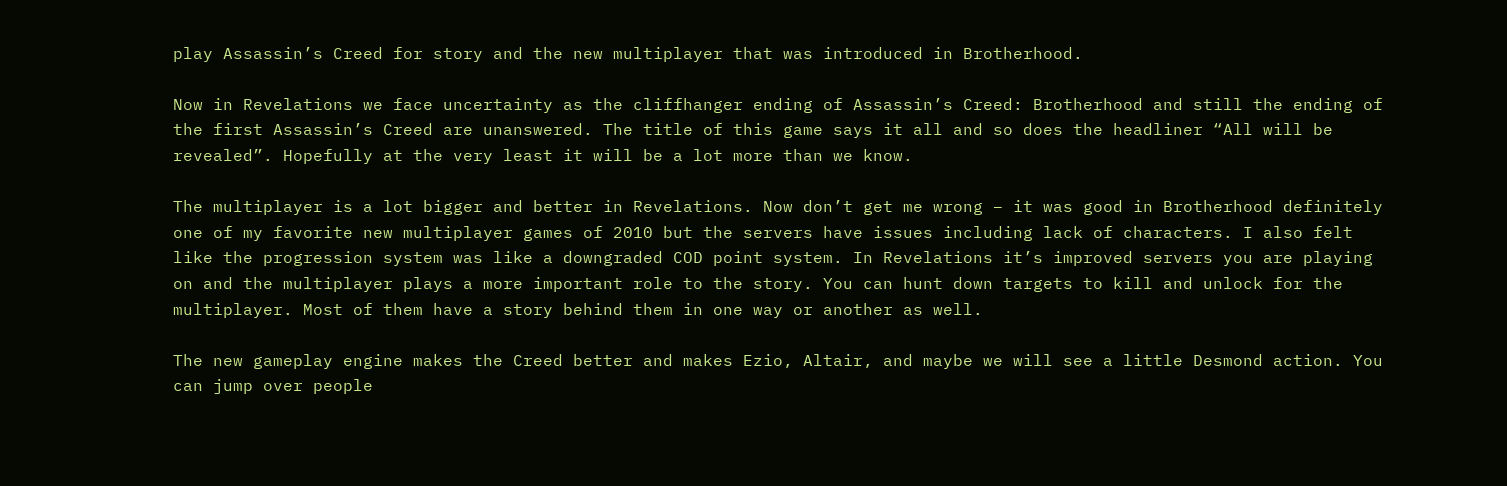play Assassin’s Creed for story and the new multiplayer that was introduced in Brotherhood.

Now in Revelations we face uncertainty as the cliffhanger ending of Assassin’s Creed: Brotherhood and still the ending of the first Assassin’s Creed are unanswered. The title of this game says it all and so does the headliner “All will be revealed”. Hopefully at the very least it will be a lot more than we know.

The multiplayer is a lot bigger and better in Revelations. Now don’t get me wrong – it was good in Brotherhood definitely one of my favorite new multiplayer games of 2010 but the servers have issues including lack of characters. I also felt like the progression system was like a downgraded COD point system. In Revelations it’s improved servers you are playing on and the multiplayer plays a more important role to the story. You can hunt down targets to kill and unlock for the multiplayer. Most of them have a story behind them in one way or another as well.

The new gameplay engine makes the Creed better and makes Ezio, Altair, and maybe we will see a little Desmond action. You can jump over people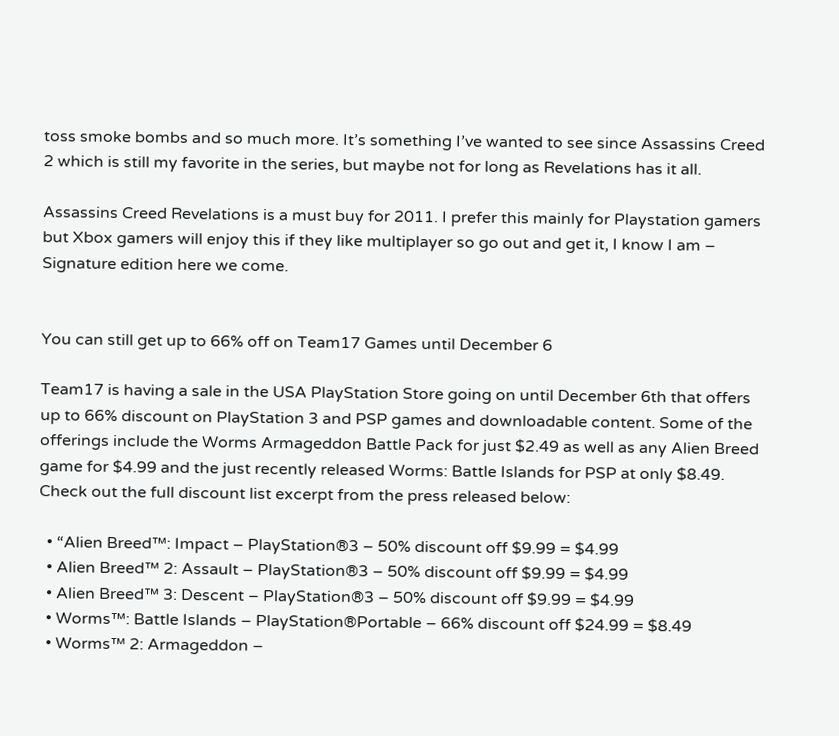toss smoke bombs and so much more. It’s something I’ve wanted to see since Assassins Creed 2 which is still my favorite in the series, but maybe not for long as Revelations has it all.

Assassins Creed Revelations is a must buy for 2011. I prefer this mainly for Playstation gamers but Xbox gamers will enjoy this if they like multiplayer so go out and get it, I know I am – Signature edition here we come.


You can still get up to 66% off on Team17 Games until December 6

Team17 is having a sale in the USA PlayStation Store going on until December 6th that offers up to 66% discount on PlayStation 3 and PSP games and downloadable content. Some of the offerings include the Worms Armageddon Battle Pack for just $2.49 as well as any Alien Breed game for $4.99 and the just recently released Worms: Battle Islands for PSP at only $8.49. Check out the full discount list excerpt from the press released below:

  • “Alien Breed™: Impact – PlayStation®3 – 50% discount off $9.99 = $4.99
  • Alien Breed™ 2: Assault – PlayStation®3 – 50% discount off $9.99 = $4.99
  • Alien Breed™ 3: Descent – PlayStation®3 – 50% discount off $9.99 = $4.99
  • Worms™: Battle Islands – PlayStation®Portable – 66% discount off $24.99 = $8.49
  • Worms™ 2: Armageddon –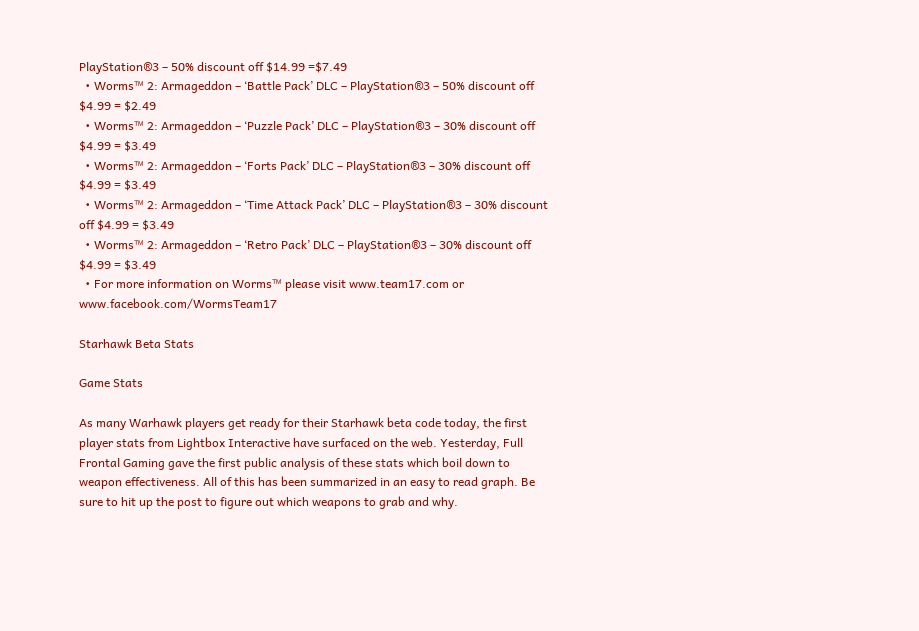PlayStation®3 – 50% discount off $14.99 =$7.49
  • Worms™ 2: Armageddon – ‘Battle Pack’ DLC – PlayStation®3 – 50% discount off $4.99 = $2.49
  • Worms™ 2: Armageddon – ‘Puzzle Pack’ DLC – PlayStation®3 – 30% discount off $4.99 = $3.49
  • Worms™ 2: Armageddon – ‘Forts Pack’ DLC – PlayStation®3 – 30% discount off $4.99 = $3.49
  • Worms™ 2: Armageddon – ‘Time Attack Pack’ DLC – PlayStation®3 – 30% discount off $4.99 = $3.49
  • Worms™ 2: Armageddon – ‘Retro Pack’ DLC – PlayStation®3 – 30% discount off $4.99 = $3.49
  • For more information on Worms™ please visit www.team17.com or www.facebook.com/WormsTeam17

Starhawk Beta Stats

Game Stats

As many Warhawk players get ready for their Starhawk beta code today, the first player stats from Lightbox Interactive have surfaced on the web. Yesterday, Full Frontal Gaming gave the first public analysis of these stats which boil down to weapon effectiveness. All of this has been summarized in an easy to read graph. Be sure to hit up the post to figure out which weapons to grab and why.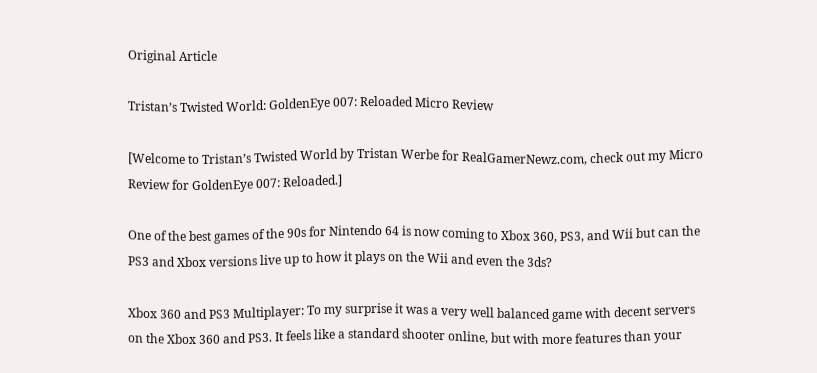Original Article

Tristan’s Twisted World: GoldenEye 007: Reloaded Micro Review

[Welcome to Tristan’s Twisted World by Tristan Werbe for RealGamerNewz.com, check out my Micro Review for GoldenEye 007: Reloaded.]

One of the best games of the 90s for Nintendo 64 is now coming to Xbox 360, PS3, and Wii but can the PS3 and Xbox versions live up to how it plays on the Wii and even the 3ds?

Xbox 360 and PS3 Multiplayer: To my surprise it was a very well balanced game with decent servers on the Xbox 360 and PS3. It feels like a standard shooter online, but with more features than your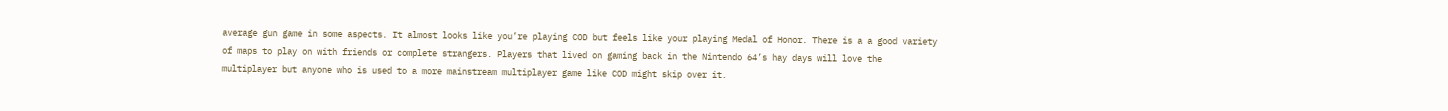average gun game in some aspects. It almost looks like you’re playing COD but feels like your playing Medal of Honor. There is a a good variety of maps to play on with friends or complete strangers. Players that lived on gaming back in the Nintendo 64’s hay days will love the multiplayer but anyone who is used to a more mainstream multiplayer game like COD might skip over it.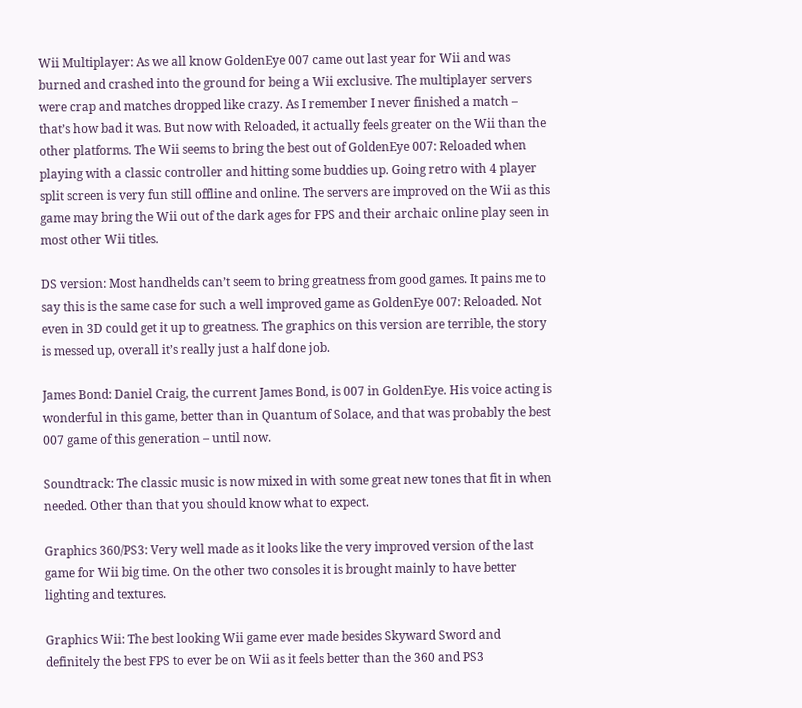Wii Multiplayer: As we all know GoldenEye 007 came out last year for Wii and was burned and crashed into the ground for being a Wii exclusive. The multiplayer servers were crap and matches dropped like crazy. As I remember I never finished a match – that’s how bad it was. But now with Reloaded, it actually feels greater on the Wii than the other platforms. The Wii seems to bring the best out of GoldenEye 007: Reloaded when playing with a classic controller and hitting some buddies up. Going retro with 4 player split screen is very fun still offline and online. The servers are improved on the Wii as this game may bring the Wii out of the dark ages for FPS and their archaic online play seen in most other Wii titles.

DS version: Most handhelds can’t seem to bring greatness from good games. It pains me to say this is the same case for such a well improved game as GoldenEye 007: Reloaded. Not even in 3D could get it up to greatness. The graphics on this version are terrible, the story is messed up, overall it’s really just a half done job.

James Bond: Daniel Craig, the current James Bond, is 007 in GoldenEye. His voice acting is wonderful in this game, better than in Quantum of Solace, and that was probably the best 007 game of this generation – until now.

Soundtrack: The classic music is now mixed in with some great new tones that fit in when needed. Other than that you should know what to expect.

Graphics 360/PS3: Very well made as it looks like the very improved version of the last game for Wii big time. On the other two consoles it is brought mainly to have better lighting and textures.

Graphics Wii: The best looking Wii game ever made besides Skyward Sword and definitely the best FPS to ever be on Wii as it feels better than the 360 and PS3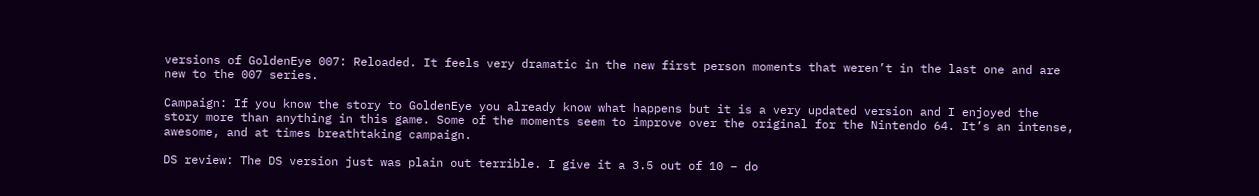versions of GoldenEye 007: Reloaded. It feels very dramatic in the new first person moments that weren’t in the last one and are new to the 007 series.

Campaign: If you know the story to GoldenEye you already know what happens but it is a very updated version and I enjoyed the story more than anything in this game. Some of the moments seem to improve over the original for the Nintendo 64. It’s an intense, awesome, and at times breathtaking campaign.

DS review: The DS version just was plain out terrible. I give it a 3.5 out of 10 – do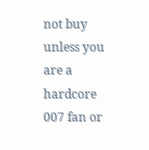not buy unless you are a hardcore 007 fan or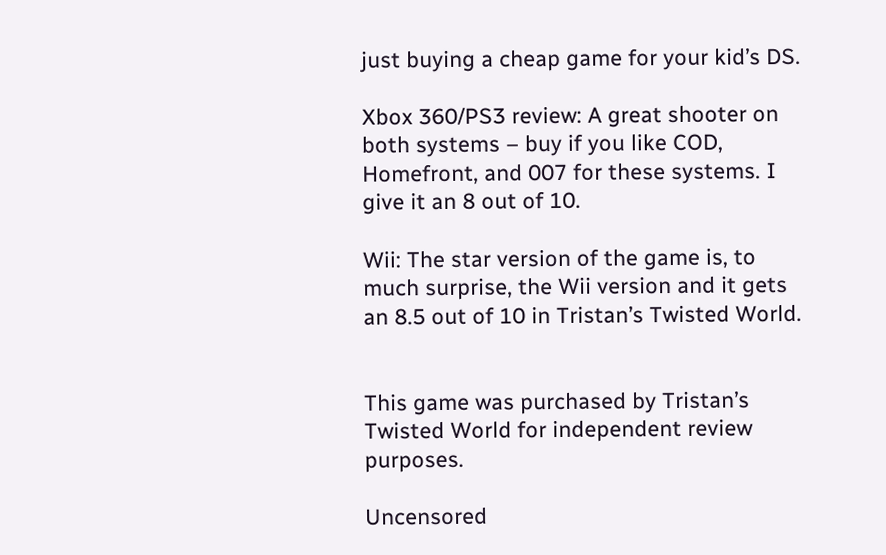just buying a cheap game for your kid’s DS.

Xbox 360/PS3 review: A great shooter on both systems – buy if you like COD, Homefront, and 007 for these systems. I give it an 8 out of 10.

Wii: The star version of the game is, to much surprise, the Wii version and it gets an 8.5 out of 10 in Tristan’s Twisted World.


This game was purchased by Tristan’s Twisted World for independent review purposes.

Uncensored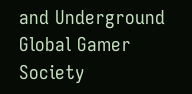and Underground Global Gamer Society